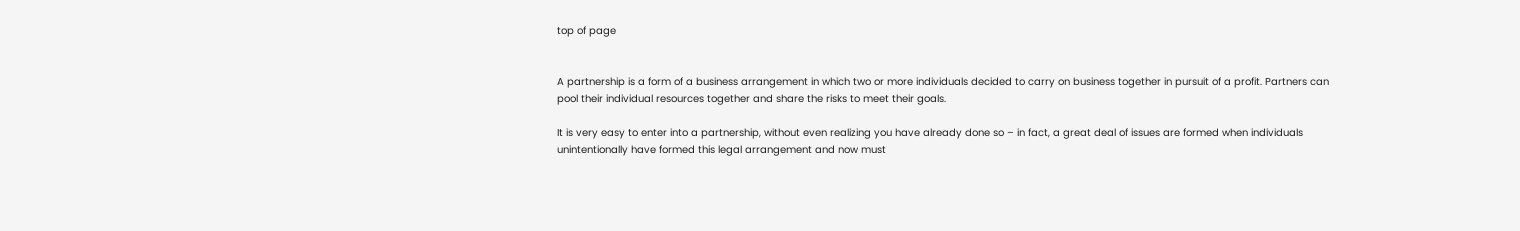top of page


A partnership is a form of a business arrangement in which two or more individuals decided to carry on business together in pursuit of a profit. Partners can pool their individual resources together and share the risks to meet their goals.

It is very easy to enter into a partnership, without even realizing you have already done so – in fact, a great deal of issues are formed when individuals unintentionally have formed this legal arrangement and now must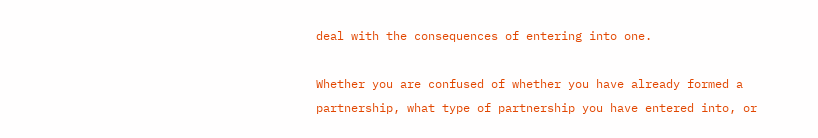deal with the consequences of entering into one.

Whether you are confused of whether you have already formed a partnership, what type of partnership you have entered into, or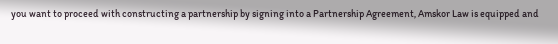you want to proceed with constructing a partnership by signing into a Partnership Agreement, Amskor Law is equipped and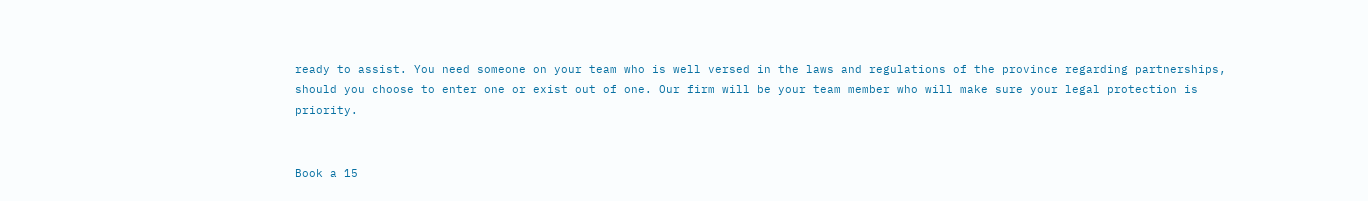ready to assist. You need someone on your team who is well versed in the laws and regulations of the province regarding partnerships, should you choose to enter one or exist out of one. Our firm will be your team member who will make sure your legal protection is priority.


Book a 15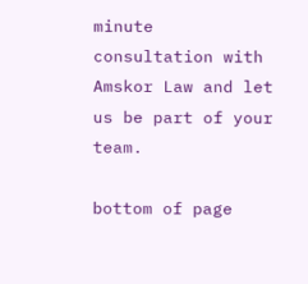minute consultation with Amskor Law and let us be part of your team.

bottom of page